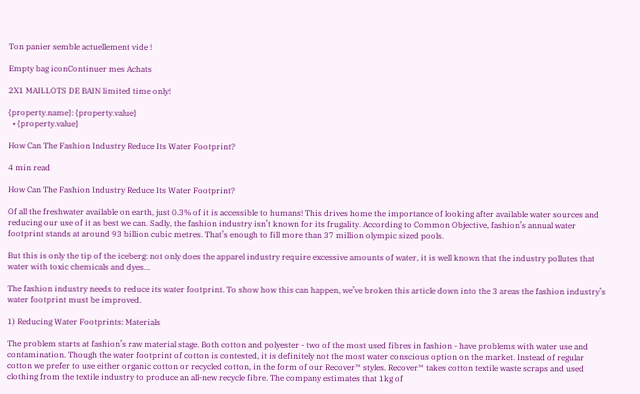Ton panier semble actuellement vide !

Empty bag iconContinuer mes Achats

2X1 MAILLOTS DE BAIN limited time only!

{property.name}: {property.value}
  • {property.value}

How Can The Fashion Industry Reduce Its Water Footprint?

4 min read

How Can The Fashion Industry Reduce Its Water Footprint?

Of all the freshwater available on earth, just 0.3% of it is accessible to humans! This drives home the importance of looking after available water sources and reducing our use of it as best we can. Sadly, the fashion industry isn’t known for its frugality. According to Common Objective, fashion’s annual water footprint stands at around 93 billion cubic metres. That’s enough to fill more than 37 million olympic sized pools.

But this is only the tip of the iceberg: not only does the apparel industry require excessive amounts of water, it is well known that the industry pollutes that water with toxic chemicals and dyes…

The fashion industry needs to reduce its water footprint. To show how this can happen, we’ve broken this article down into the 3 areas the fashion industry’s water footprint must be improved.

1) Reducing Water Footprints: Materials

The problem starts at fashion’s raw material stage. Both cotton and polyester - two of the most used fibres in fashion - have problems with water use and contamination. Though the water footprint of cotton is contested, it is definitely not the most water conscious option on the market. Instead of regular cotton we prefer to use either organic cotton or recycled cotton, in the form of our Recover™ styles. Recover™ takes cotton textile waste scraps and used clothing from the textile industry to produce an all-new recycle fibre. The company estimates that 1kg of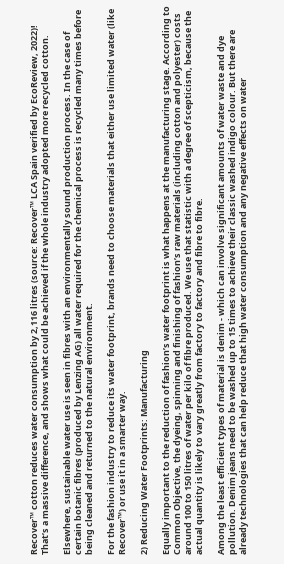Recover™ cotton reduces water consumption by 2,116 litres (source: Recover™ LCA Spain verified by EcoReview, 2022)! That’s a massive difference, and shows what could be achieved if the whole industry adopted more recycled cotton.

Elsewhere, sustainable water use is seen in fibres with an environmentally sound production process. In the case of certain botanic fibres (produced by Lenzing AG) all water required for the chemical process is recycled many times before being cleaned and returned to the natural environment.

For the fashion industry to reduce its water footprint, brands need to choose materials that either use limited water (like Recover™) or use it in a smarter way.

2) Reducing Water Footprints: Manufacturing

Equally important to the reduction of fashion’s water footprint is what happens at the manufacturing stage. According to Common Objective, the dyeing, spinning and finishing of fashion’s raw materials (including cotton and polyester) costs around 100 to 150 litres of water per kilo of fibre produced. We use that statistic with a degree of scepticism, because the actual quantity is likely to vary greatly from factory to factory and fibre to fibre.

Among the least efficient types of material is denim - which can involve significant amounts of water waste and dye pollution. Denim jeans need to be washed up to 15 times to achieve their classic washed indigo colour. But there are already technologies that can help reduce that high water consumption and any negative effects on water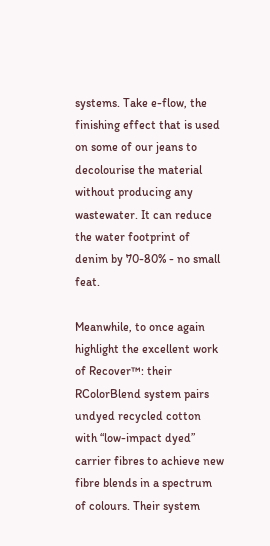systems. Take e-flow, the finishing effect that is used on some of our jeans to decolourise the material without producing any wastewater. It can reduce the water footprint of denim by 70-80% - no small feat.

Meanwhile, to once again highlight the excellent work of Recover™: their RColorBlend system pairs undyed recycled cotton with “low-impact dyed” carrier fibres to achieve new fibre blends in a spectrum of colours. Their system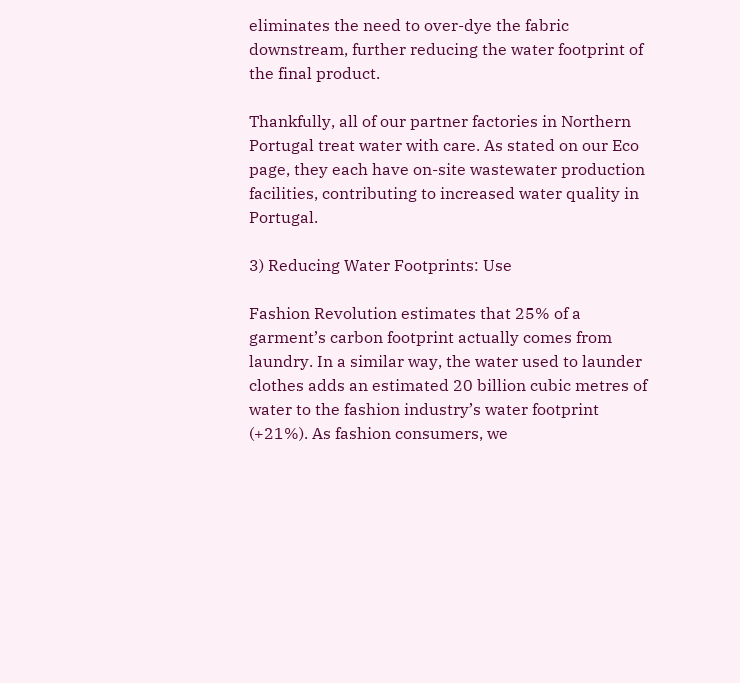eliminates the need to over-dye the fabric downstream, further reducing the water footprint of the final product.

Thankfully, all of our partner factories in Northern Portugal treat water with care. As stated on our Eco page, they each have on-site wastewater production facilities, contributing to increased water quality in Portugal.

3) Reducing Water Footprints: Use

Fashion Revolution estimates that 25% of a garment’s carbon footprint actually comes from laundry. In a similar way, the water used to launder clothes adds an estimated 20 billion cubic metres of water to the fashion industry’s water footprint (+21%). As fashion consumers, we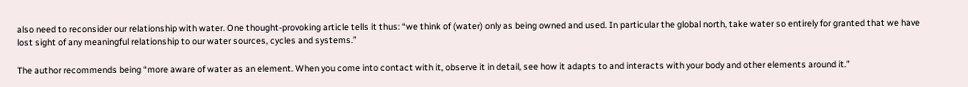also need to reconsider our relationship with water. One thought-provoking article tells it thus: “we think of (water) only as being owned and used. In particular the global north, take water so entirely for granted that we have lost sight of any meaningful relationship to our water sources, cycles and systems.”

The author recommends being “more aware of water as an element. When you come into contact with it, observe it in detail, see how it adapts to and interacts with your body and other elements around it.”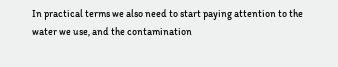In practical terms we also need to start paying attention to the water we use, and the contamination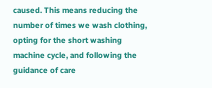caused. This means reducing the number of times we wash clothing, opting for the short washing machine cycle, and following the guidance of care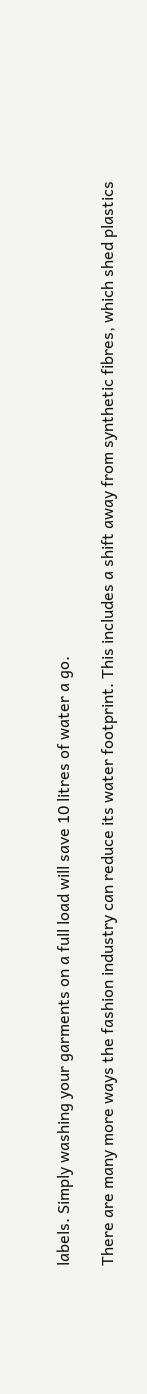labels. Simply washing your garments on a full load will save 10 litres of water a go.

There are many more ways the fashion industry can reduce its water footprint. This includes a shift away from synthetic fibres, which shed plastics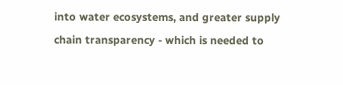into water ecosystems, and greater supply chain transparency - which is needed to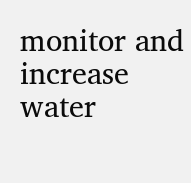monitor and increase water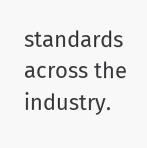standards across the industry.